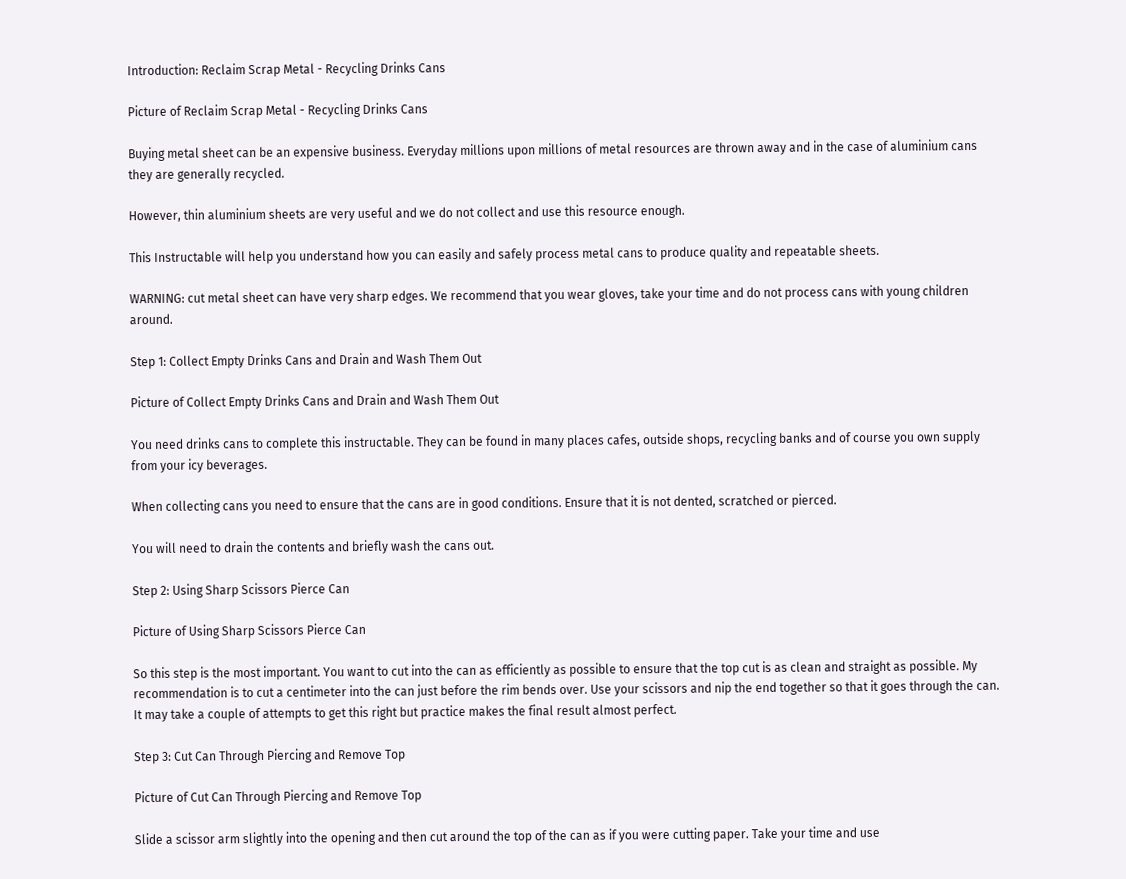Introduction: Reclaim Scrap Metal - Recycling Drinks Cans

Picture of Reclaim Scrap Metal - Recycling Drinks Cans

Buying metal sheet can be an expensive business. Everyday millions upon millions of metal resources are thrown away and in the case of aluminium cans they are generally recycled.

However, thin aluminium sheets are very useful and we do not collect and use this resource enough.

This Instructable will help you understand how you can easily and safely process metal cans to produce quality and repeatable sheets.

WARNING: cut metal sheet can have very sharp edges. We recommend that you wear gloves, take your time and do not process cans with young children around.

Step 1: Collect Empty Drinks Cans and Drain and Wash Them Out

Picture of Collect Empty Drinks Cans and Drain and Wash Them Out

You need drinks cans to complete this instructable. They can be found in many places cafes, outside shops, recycling banks and of course you own supply from your icy beverages.

When collecting cans you need to ensure that the cans are in good conditions. Ensure that it is not dented, scratched or pierced.

You will need to drain the contents and briefly wash the cans out.

Step 2: Using Sharp Scissors Pierce Can

Picture of Using Sharp Scissors Pierce Can

So this step is the most important. You want to cut into the can as efficiently as possible to ensure that the top cut is as clean and straight as possible. My recommendation is to cut a centimeter into the can just before the rim bends over. Use your scissors and nip the end together so that it goes through the can. It may take a couple of attempts to get this right but practice makes the final result almost perfect.

Step 3: Cut Can Through Piercing and Remove Top

Picture of Cut Can Through Piercing and Remove Top

Slide a scissor arm slightly into the opening and then cut around the top of the can as if you were cutting paper. Take your time and use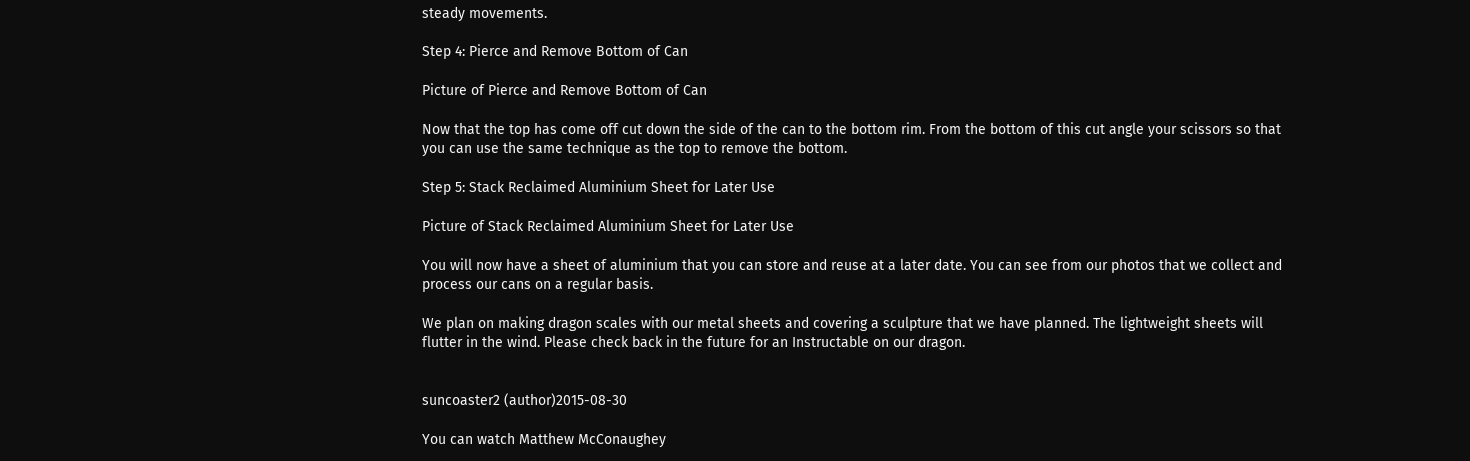steady movements.

Step 4: Pierce and Remove Bottom of Can

Picture of Pierce and Remove Bottom of Can

Now that the top has come off cut down the side of the can to the bottom rim. From the bottom of this cut angle your scissors so that you can use the same technique as the top to remove the bottom.

Step 5: Stack Reclaimed Aluminium Sheet for Later Use

Picture of Stack Reclaimed Aluminium Sheet for Later Use

You will now have a sheet of aluminium that you can store and reuse at a later date. You can see from our photos that we collect and process our cans on a regular basis.

We plan on making dragon scales with our metal sheets and covering a sculpture that we have planned. The lightweight sheets will flutter in the wind. Please check back in the future for an Instructable on our dragon.


suncoaster2 (author)2015-08-30

You can watch Matthew McConaughey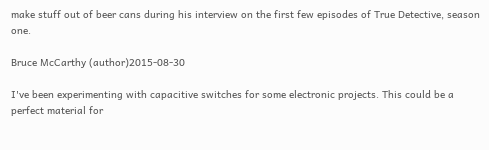make stuff out of beer cans during his interview on the first few episodes of True Detective, season one.

Bruce McCarthy (author)2015-08-30

I've been experimenting with capacitive switches for some electronic projects. This could be a perfect material for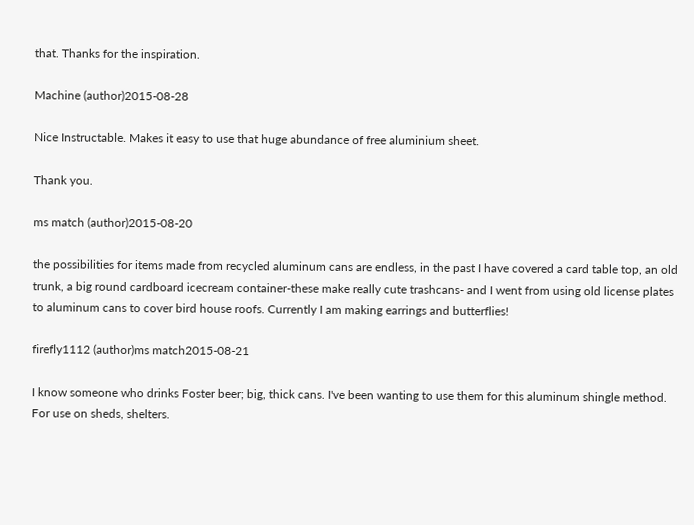that. Thanks for the inspiration.

Machine (author)2015-08-28

Nice Instructable. Makes it easy to use that huge abundance of free aluminium sheet.

Thank you.

ms match (author)2015-08-20

the possibilities for items made from recycled aluminum cans are endless, in the past I have covered a card table top, an old trunk, a big round cardboard icecream container-these make really cute trashcans- and I went from using old license plates to aluminum cans to cover bird house roofs. Currently I am making earrings and butterflies!

firefly1112 (author)ms match2015-08-21

I know someone who drinks Foster beer; big, thick cans. I've been wanting to use them for this aluminum shingle method. For use on sheds, shelters.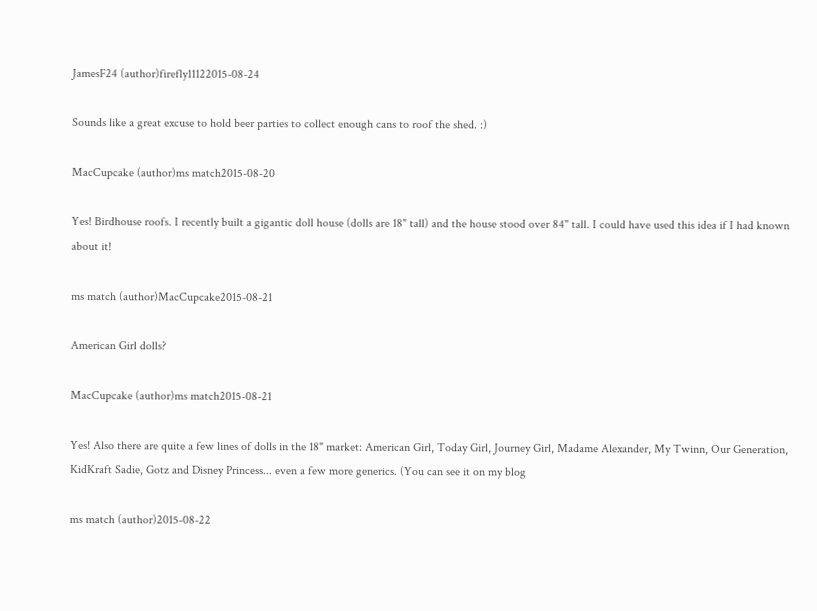JamesF24 (author)firefly11122015-08-24

Sounds like a great excuse to hold beer parties to collect enough cans to roof the shed. :)

MacCupcake (author)ms match2015-08-20

Yes! Birdhouse roofs. I recently built a gigantic doll house (dolls are 18" tall) and the house stood over 84" tall. I could have used this idea if I had known about it!

ms match (author)MacCupcake2015-08-21

American Girl dolls?

MacCupcake (author)ms match2015-08-21

Yes! Also there are quite a few lines of dolls in the 18" market: American Girl, Today Girl, Journey Girl, Madame Alexander, My Twinn, Our Generation, KidKraft Sadie, Gotz and Disney Princess... even a few more generics. (You can see it on my blog

ms match (author)2015-08-22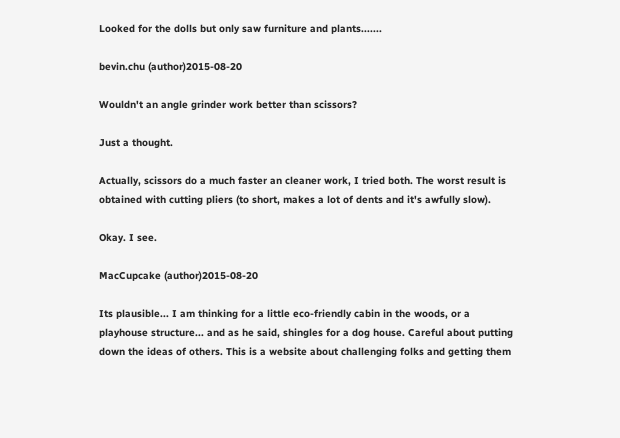Looked for the dolls but only saw furniture and plants.......

bevin.chu (author)2015-08-20

Wouldn't an angle grinder work better than scissors?

Just a thought.

Actually, scissors do a much faster an cleaner work, I tried both. The worst result is obtained with cutting pliers (to short, makes a lot of dents and it's awfully slow).

Okay. I see.

MacCupcake (author)2015-08-20

Its plausible... I am thinking for a little eco-friendly cabin in the woods, or a playhouse structure... and as he said, shingles for a dog house. Careful about putting down the ideas of others. This is a website about challenging folks and getting them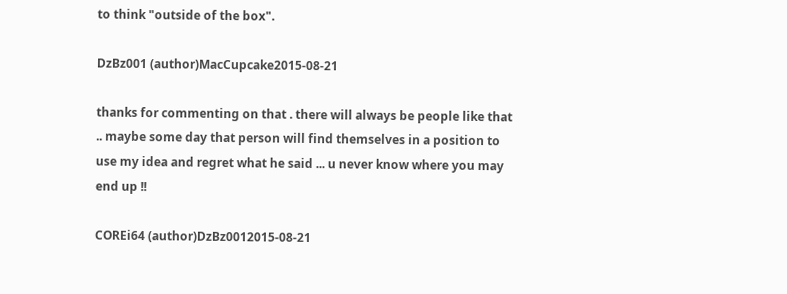to think "outside of the box".

DzBz001 (author)MacCupcake2015-08-21

thanks for commenting on that . there will always be people like that .. maybe some day that person will find themselves in a position to use my idea and regret what he said ... u never know where you may end up !!

COREi64 (author)DzBz0012015-08-21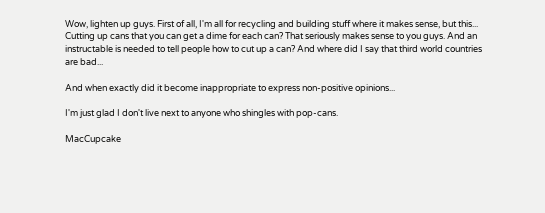Wow, lighten up guys. First of all, I'm all for recycling and building stuff where it makes sense, but this... Cutting up cans that you can get a dime for each can? That seriously makes sense to you guys. And an instructable is needed to tell people how to cut up a can? And where did I say that third world countries are bad...

And when exactly did it become inappropriate to express non-positive opinions...

I'm just glad I don't live next to anyone who shingles with pop-cans.

MacCupcake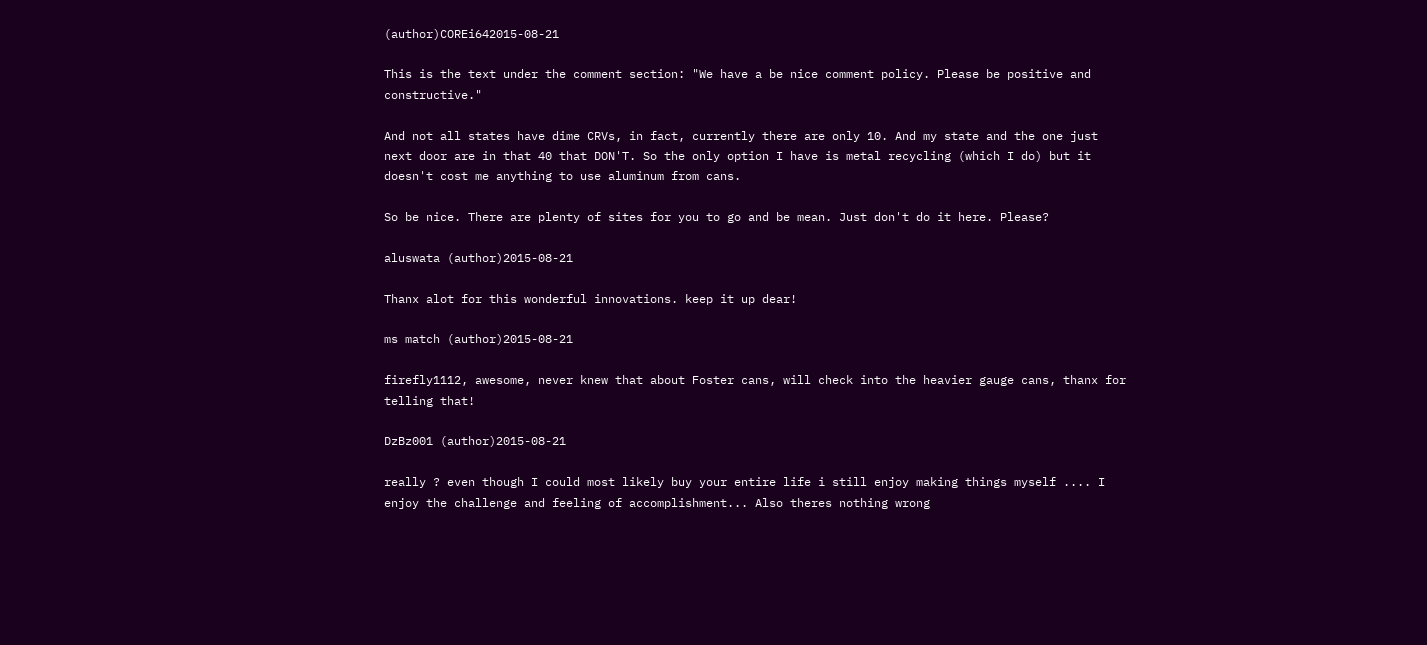(author)COREi642015-08-21

This is the text under the comment section: "We have a be nice comment policy. Please be positive and constructive."

And not all states have dime CRVs, in fact, currently there are only 10. And my state and the one just next door are in that 40 that DON'T. So the only option I have is metal recycling (which I do) but it doesn't cost me anything to use aluminum from cans.

So be nice. There are plenty of sites for you to go and be mean. Just don't do it here. Please?

aluswata (author)2015-08-21

Thanx alot for this wonderful innovations. keep it up dear!

ms match (author)2015-08-21

firefly1112, awesome, never knew that about Foster cans, will check into the heavier gauge cans, thanx for telling that!

DzBz001 (author)2015-08-21

really ? even though I could most likely buy your entire life i still enjoy making things myself .... I enjoy the challenge and feeling of accomplishment... Also theres nothing wrong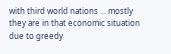with third world nations ... mostly they are in that economic situation due to greedy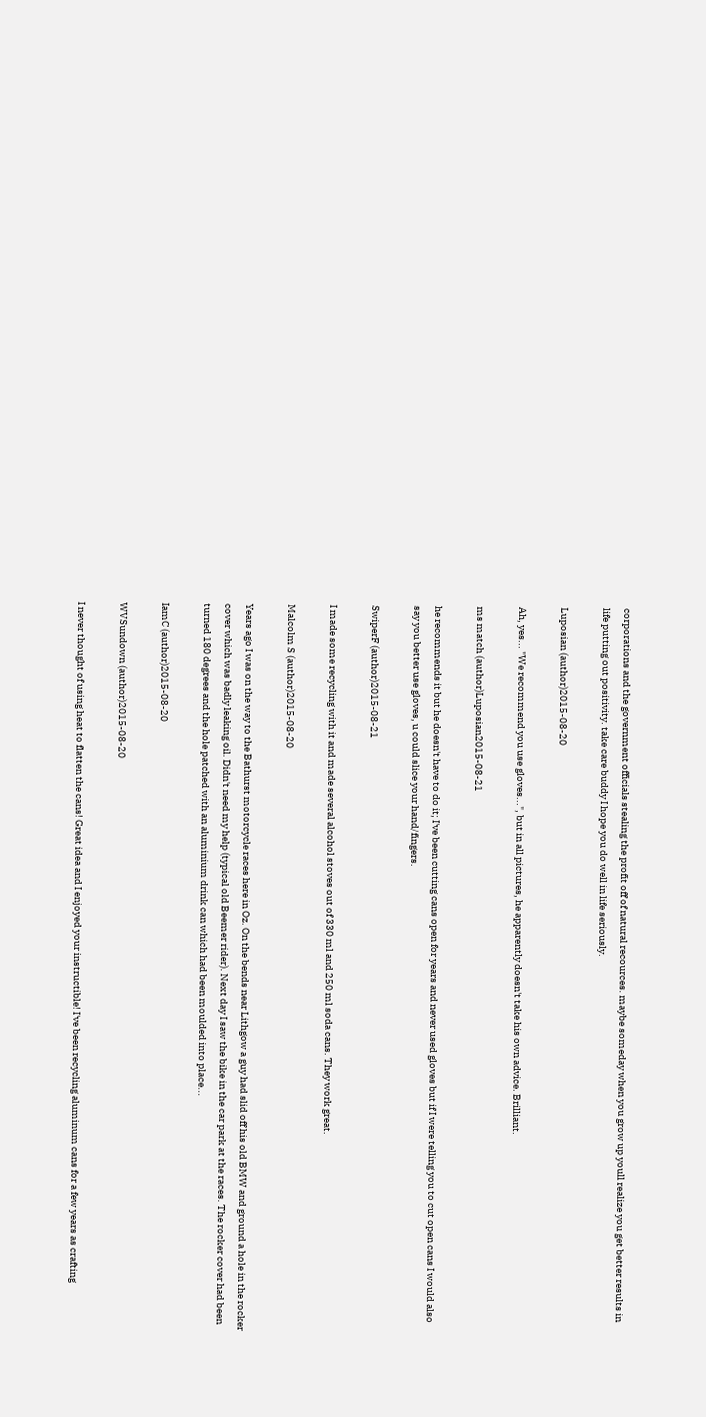corporations and the government officials stealing the profit off of natural recources. maybe someday when you grow up youll realize you get better results in life putting out positivity. take care buddy I hope you do well in life seriously.

Luposian (author)2015-08-20

Ah, yes... "We recommend you use gloves...", but in all pictures, he apparently doesn't take his own advice. Brilliant.

ms match (author)Luposian2015-08-21

he recommends it but he doesn't have to do it; I've been cutting cans open for years and never used gloves but if I were telling you to cut open cans I would also say you better use gloves, u could slice your hand/fingers.

SwiperF (author)2015-08-21

I made some recycling with it and made several alcohol stoves out of 330 ml and 250 ml soda cans. They work great.

Malcolm S (author)2015-08-20

Years ago I was on the way to the Bathurst motorcycle races here in Oz. On the bends near Lithgow a guy had slid off his old BMW and ground a hole in the rocker cover which was badly leaking oil. Didn't need my help (typical old Beemer rider). Next day I saw the bike in the car park at the races. The rocker cover had been turned 180 degrees and the hole patched with an aluminium drink can which had been moulded into place...

IamC (author)2015-08-20

WVSundown (author)2015-08-20

I never thought of using heat to flatten the cans! Great idea and I enjoyed your instructible! I've been recycling aluminum cans for a few years as crafting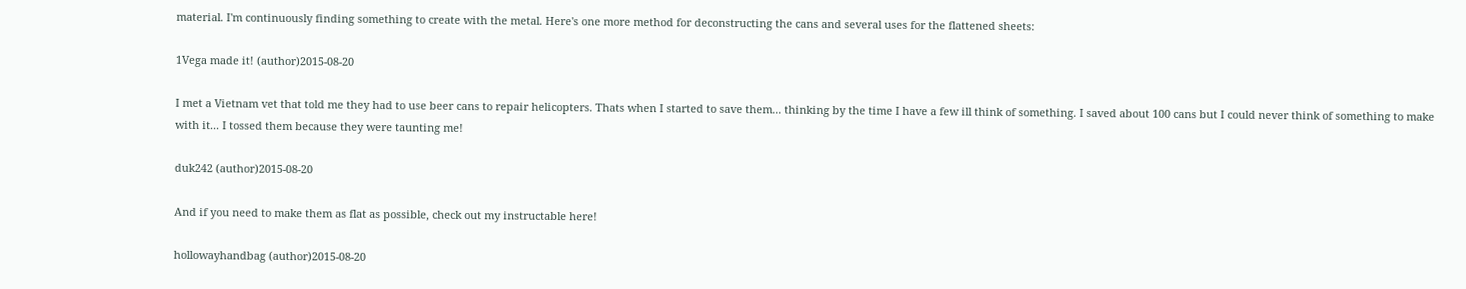material. I'm continuously finding something to create with the metal. Here's one more method for deconstructing the cans and several uses for the flattened sheets:

1Vega made it! (author)2015-08-20

I met a Vietnam vet that told me they had to use beer cans to repair helicopters. Thats when I started to save them... thinking by the time I have a few ill think of something. I saved about 100 cans but I could never think of something to make with it... I tossed them because they were taunting me!

duk242 (author)2015-08-20

And if you need to make them as flat as possible, check out my instructable here!

hollowayhandbag (author)2015-08-20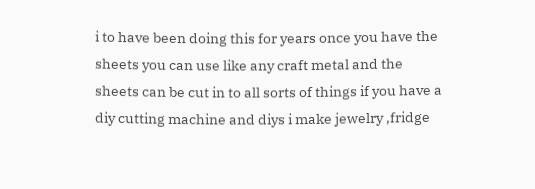i to have been doing this for years once you have the sheets you can use like any craft metal and the sheets can be cut in to all sorts of things if you have a diy cutting machine and diys i make jewelry ,fridge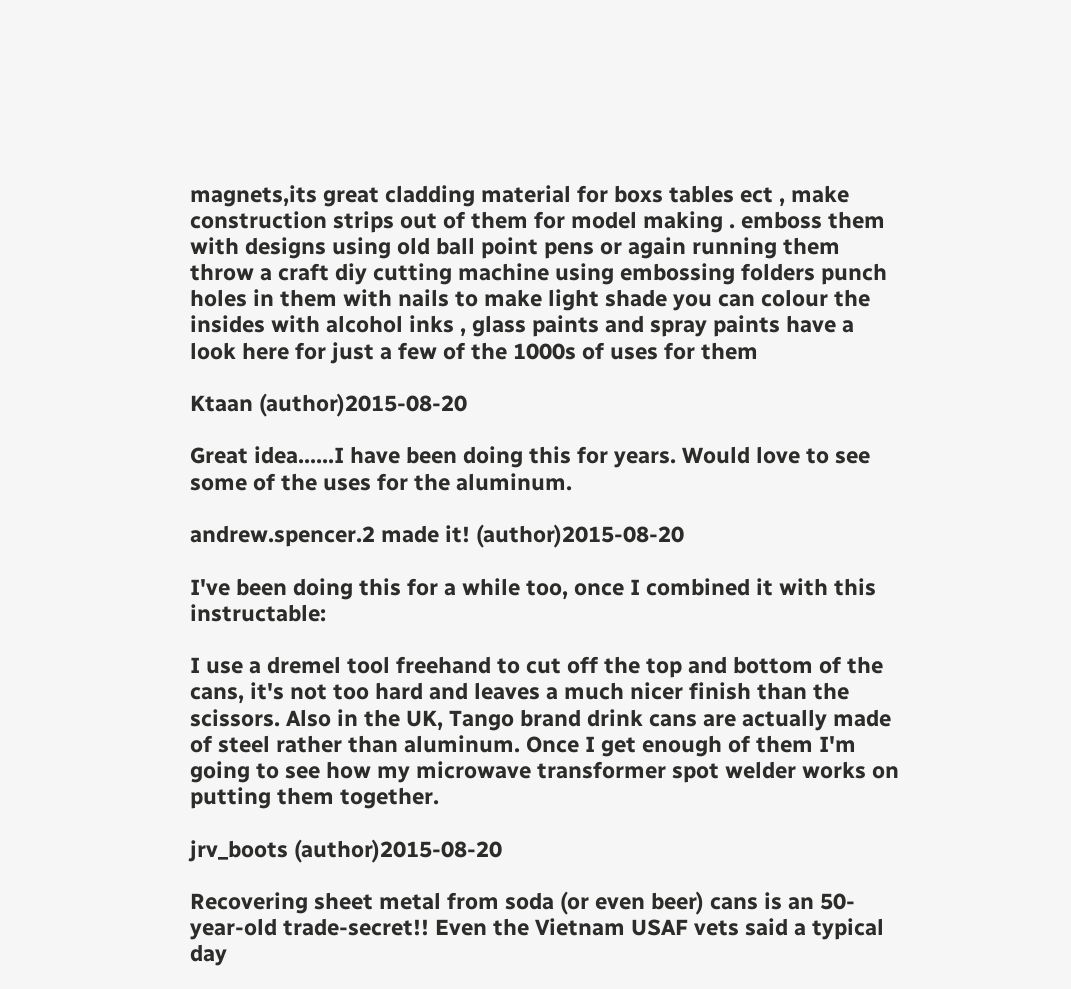magnets,its great cladding material for boxs tables ect , make construction strips out of them for model making . emboss them with designs using old ball point pens or again running them throw a craft diy cutting machine using embossing folders punch holes in them with nails to make light shade you can colour the insides with alcohol inks , glass paints and spray paints have a look here for just a few of the 1000s of uses for them

Ktaan (author)2015-08-20

Great idea......I have been doing this for years. Would love to see some of the uses for the aluminum.

andrew.spencer.2 made it! (author)2015-08-20

I've been doing this for a while too, once I combined it with this instructable:

I use a dremel tool freehand to cut off the top and bottom of the cans, it's not too hard and leaves a much nicer finish than the scissors. Also in the UK, Tango brand drink cans are actually made of steel rather than aluminum. Once I get enough of them I'm going to see how my microwave transformer spot welder works on putting them together.

jrv_boots (author)2015-08-20

Recovering sheet metal from soda (or even beer) cans is an 50-year-old trade-secret!! Even the Vietnam USAF vets said a typical day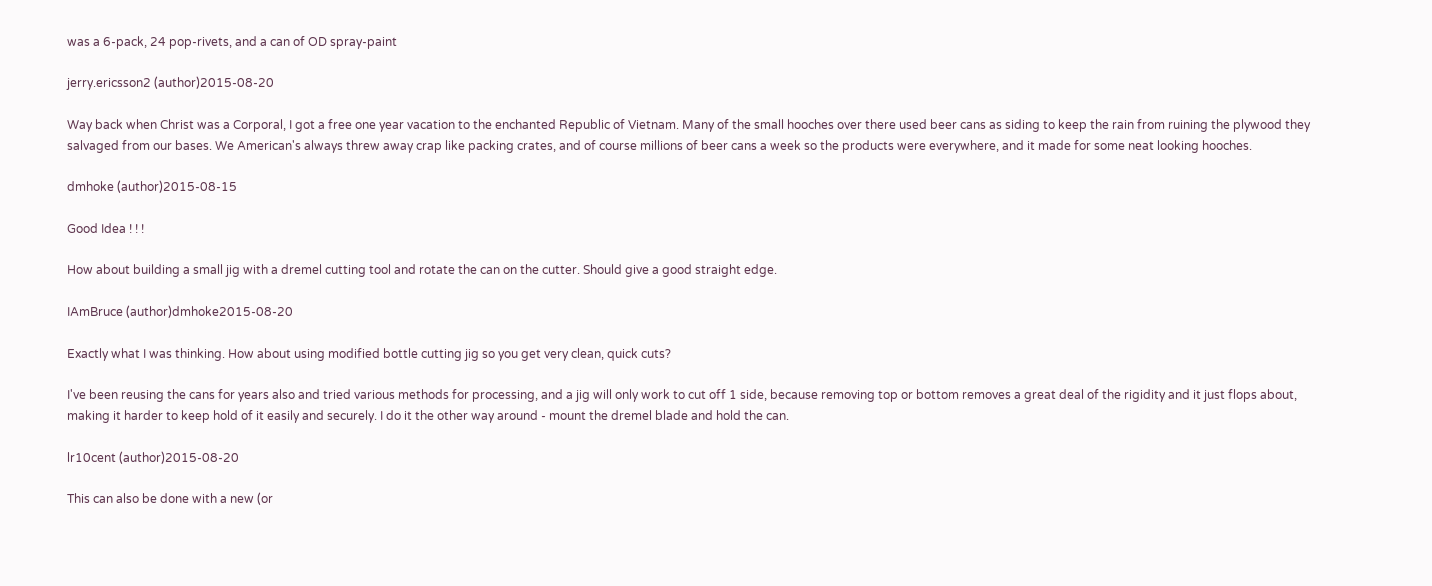was a 6-pack, 24 pop-rivets, and a can of OD spray-paint

jerry.ericsson2 (author)2015-08-20

Way back when Christ was a Corporal, I got a free one year vacation to the enchanted Republic of Vietnam. Many of the small hooches over there used beer cans as siding to keep the rain from ruining the plywood they salvaged from our bases. We American's always threw away crap like packing crates, and of course millions of beer cans a week so the products were everywhere, and it made for some neat looking hooches.

dmhoke (author)2015-08-15

Good Idea ! ! !

How about building a small jig with a dremel cutting tool and rotate the can on the cutter. Should give a good straight edge.

IAmBruce (author)dmhoke2015-08-20

Exactly what I was thinking. How about using modified bottle cutting jig so you get very clean, quick cuts?

I've been reusing the cans for years also and tried various methods for processing, and a jig will only work to cut off 1 side, because removing top or bottom removes a great deal of the rigidity and it just flops about, making it harder to keep hold of it easily and securely. I do it the other way around - mount the dremel blade and hold the can.

lr10cent (author)2015-08-20

This can also be done with a new (or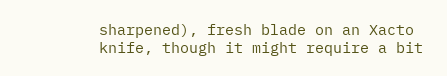sharpened), fresh blade on an Xacto knife, though it might require a bit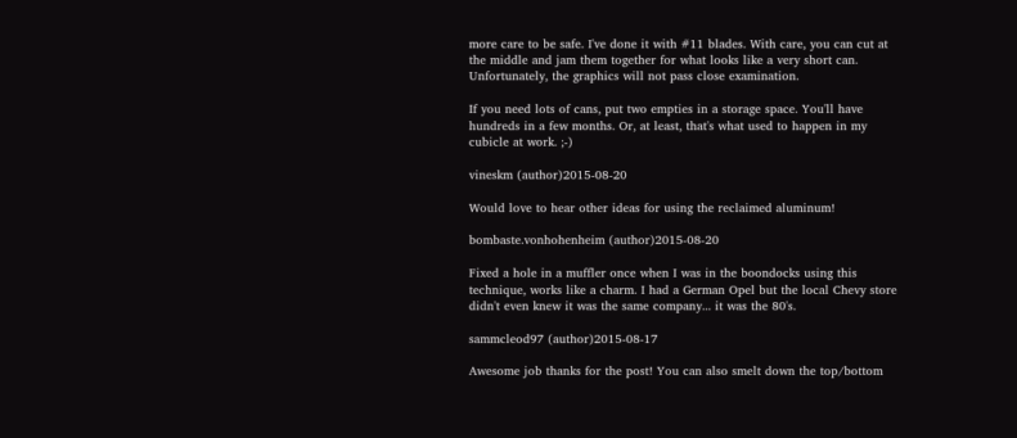more care to be safe. I've done it with #11 blades. With care, you can cut at the middle and jam them together for what looks like a very short can. Unfortunately, the graphics will not pass close examination.

If you need lots of cans, put two empties in a storage space. You'll have hundreds in a few months. Or, at least, that's what used to happen in my cubicle at work. ;-)

vineskm (author)2015-08-20

Would love to hear other ideas for using the reclaimed aluminum!

bombaste.vonhohenheim (author)2015-08-20

Fixed a hole in a muffler once when I was in the boondocks using this technique, works like a charm. I had a German Opel but the local Chevy store didn't even knew it was the same company... it was the 80's.

sammcleod97 (author)2015-08-17

Awesome job thanks for the post! You can also smelt down the top/bottom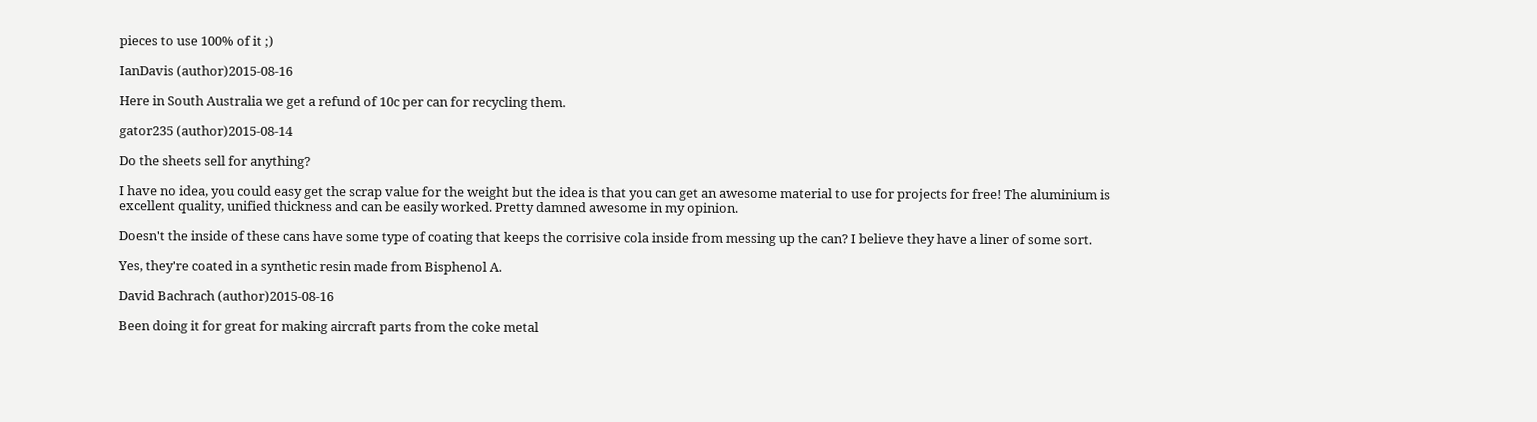pieces to use 100% of it ;)

IanDavis (author)2015-08-16

Here in South Australia we get a refund of 10c per can for recycling them.

gator235 (author)2015-08-14

Do the sheets sell for anything?

I have no idea, you could easy get the scrap value for the weight but the idea is that you can get an awesome material to use for projects for free! The aluminium is excellent quality, unified thickness and can be easily worked. Pretty damned awesome in my opinion.

Doesn't the inside of these cans have some type of coating that keeps the corrisive cola inside from messing up the can? I believe they have a liner of some sort.

Yes, they're coated in a synthetic resin made from Bisphenol A.

David Bachrach (author)2015-08-16

Been doing it for great for making aircraft parts from the coke metal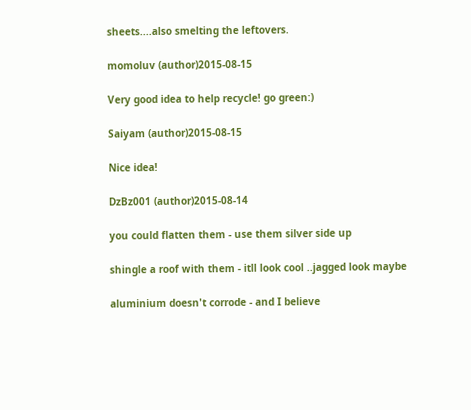sheets....also smelting the leftovers.

momoluv (author)2015-08-15

Very good idea to help recycle! go green:)

Saiyam (author)2015-08-15

Nice idea!

DzBz001 (author)2015-08-14

you could flatten them - use them silver side up

shingle a roof with them - itll look cool ..jagged look maybe

aluminium doesn't corrode - and I believe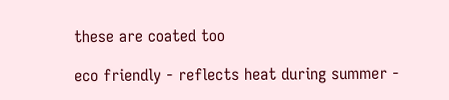these are coated too

eco friendly - reflects heat during summer -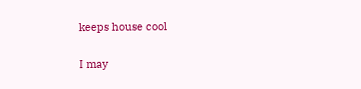keeps house cool

I may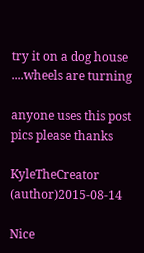try it on a dog house ....wheels are turning

anyone uses this post pics please thanks

KyleTheCreator (author)2015-08-14

Nice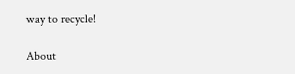way to recycle!

About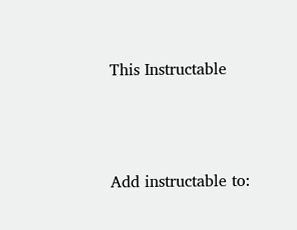This Instructable




Add instructable to: